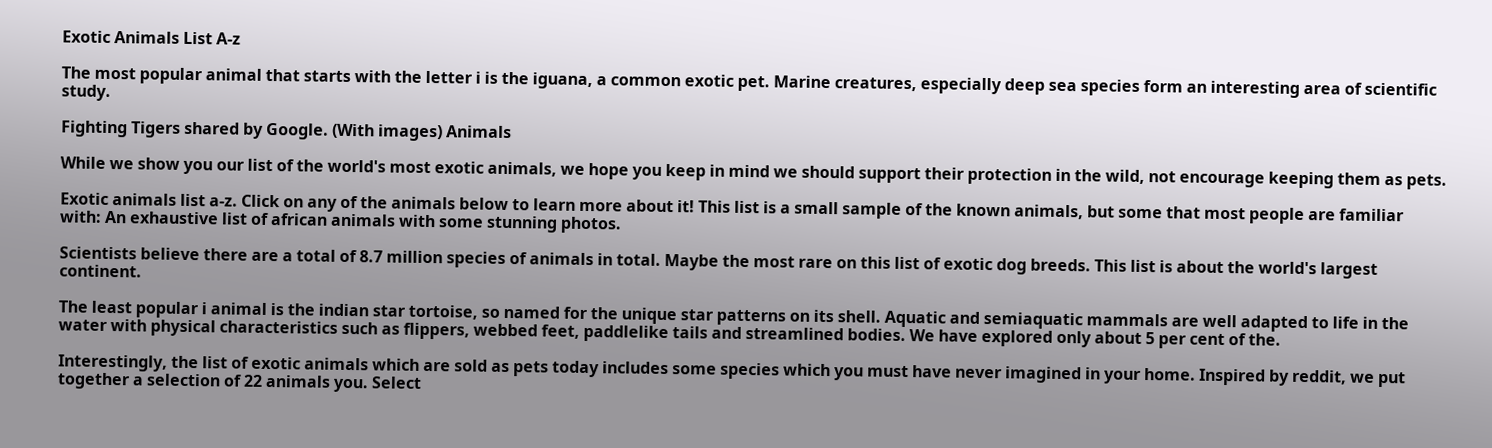Exotic Animals List A-z

The most popular animal that starts with the letter i is the iguana, a common exotic pet. Marine creatures, especially deep sea species form an interesting area of scientific study.

Fighting Tigers shared by Google. (With images) Animals

While we show you our list of the world's most exotic animals, we hope you keep in mind we should support their protection in the wild, not encourage keeping them as pets.

Exotic animals list a-z. Click on any of the animals below to learn more about it! This list is a small sample of the known animals, but some that most people are familiar with: An exhaustive list of african animals with some stunning photos.

Scientists believe there are a total of 8.7 million species of animals in total. Maybe the most rare on this list of exotic dog breeds. This list is about the world's largest continent.

The least popular i animal is the indian star tortoise, so named for the unique star patterns on its shell. Aquatic and semiaquatic mammals are well adapted to life in the water with physical characteristics such as flippers, webbed feet, paddlelike tails and streamlined bodies. We have explored only about 5 per cent of the.

Interestingly, the list of exotic animals which are sold as pets today includes some species which you must have never imagined in your home. Inspired by reddit, we put together a selection of 22 animals you. Select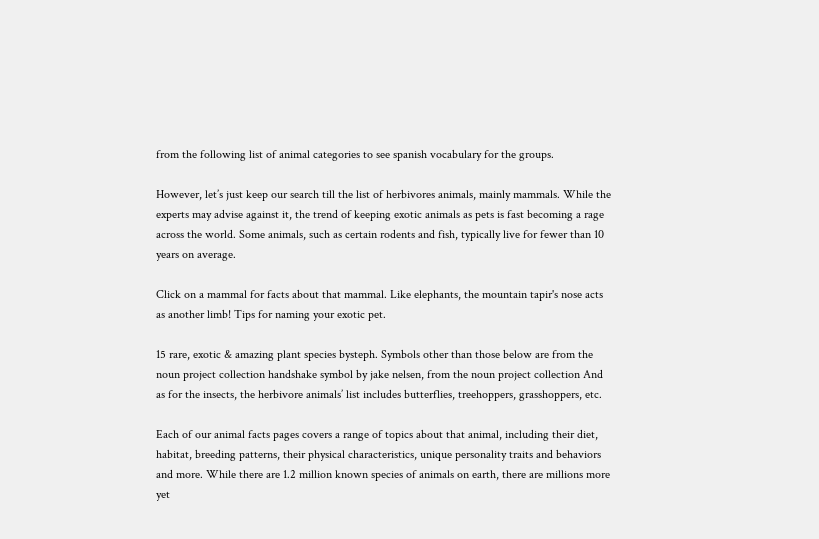from the following list of animal categories to see spanish vocabulary for the groups.

However, let’s just keep our search till the list of herbivores animals, mainly mammals. While the experts may advise against it, the trend of keeping exotic animals as pets is fast becoming a rage across the world. Some animals, such as certain rodents and fish, typically live for fewer than 10 years on average.

Click on a mammal for facts about that mammal. Like elephants, the mountain tapir's nose acts as another limb! Tips for naming your exotic pet.

15 rare, exotic & amazing plant species bysteph. Symbols other than those below are from the noun project collection handshake symbol by jake nelsen, from the noun project collection And as for the insects, the herbivore animals’ list includes butterflies, treehoppers, grasshoppers, etc.

Each of our animal facts pages covers a range of topics about that animal, including their diet, habitat, breeding patterns, their physical characteristics, unique personality traits and behaviors and more. While there are 1.2 million known species of animals on earth, there are millions more yet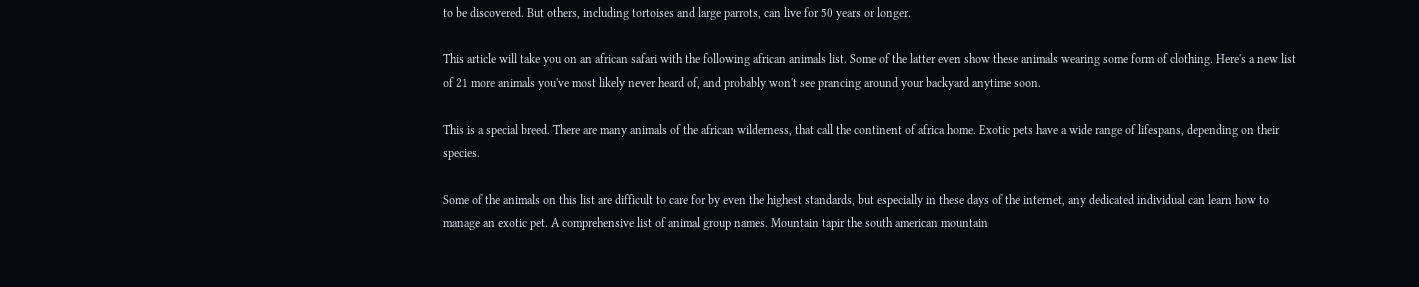to be discovered. But others, including tortoises and large parrots, can live for 50 years or longer.

This article will take you on an african safari with the following african animals list. Some of the latter even show these animals wearing some form of clothing. Here's a new list of 21 more animals you've most likely never heard of, and probably won't see prancing around your backyard anytime soon.

This is a special breed. There are many animals of the african wilderness, that call the continent of africa home. Exotic pets have a wide range of lifespans, depending on their species.

Some of the animals on this list are difficult to care for by even the highest standards, but especially in these days of the internet, any dedicated individual can learn how to manage an exotic pet. A comprehensive list of animal group names. Mountain tapir the south american mountain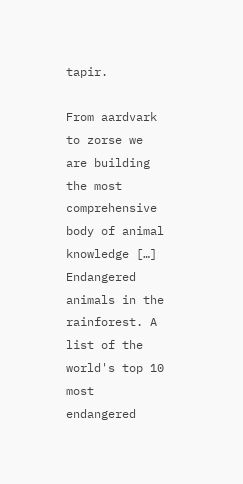tapir.

From aardvark to zorse we are building the most comprehensive body of animal knowledge […] Endangered animals in the rainforest. A list of the world's top 10 most endangered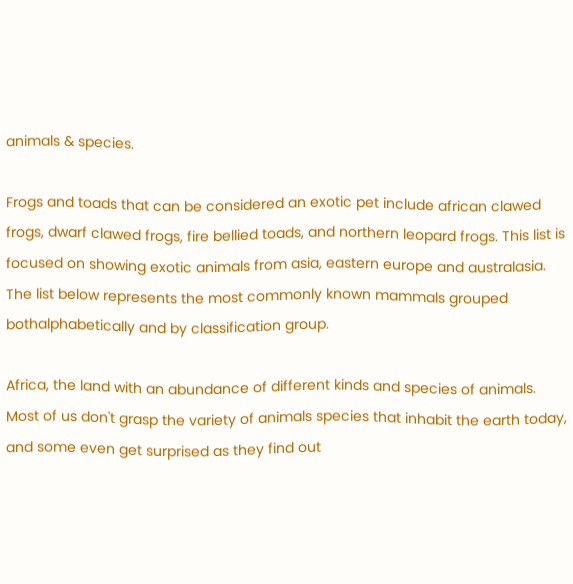animals & species.

Frogs and toads that can be considered an exotic pet include african clawed frogs, dwarf clawed frogs, fire bellied toads, and northern leopard frogs. This list is focused on showing exotic animals from asia, eastern europe and australasia. The list below represents the most commonly known mammals grouped bothalphabetically and by classification group.

Africa, the land with an abundance of different kinds and species of animals. Most of us don't grasp the variety of animals species that inhabit the earth today, and some even get surprised as they find out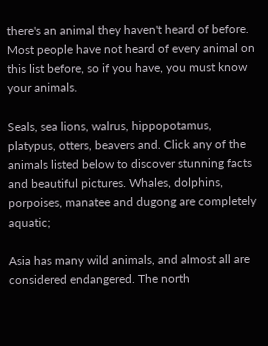there's an animal they haven't heard of before. Most people have not heard of every animal on this list before, so if you have, you must know your animals.

Seals, sea lions, walrus, hippopotamus, platypus, otters, beavers and. Click any of the animals listed below to discover stunning facts and beautiful pictures. Whales, dolphins, porpoises, manatee and dugong are completely aquatic;

Asia has many wild animals, and almost all are considered endangered. The north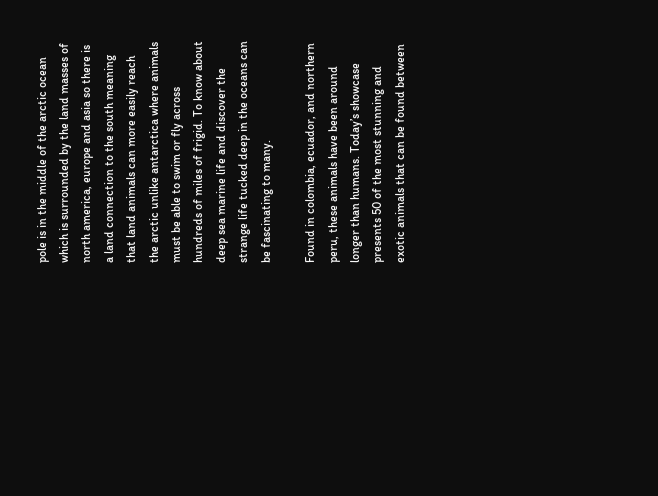pole is in the middle of the arctic ocean which is surrounded by the land masses of north america, europe and asia so there is a land connection to the south meaning that land animals can more easily reach the arctic unlike antarctica where animals must be able to swim or fly across hundreds of miles of frigid. To know about deep sea marine life and discover the strange life tucked deep in the oceans can be fascinating to many.

Found in colombia, ecuador, and northern peru, these animals have been around longer than humans. Today’s showcase presents 50 of the most stunning and exotic animals that can be found between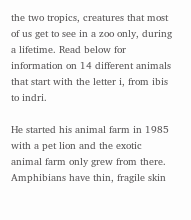the two tropics, creatures that most of us get to see in a zoo only, during a lifetime. Read below for information on 14 different animals that start with the letter i, from ibis to indri.

He started his animal farm in 1985 with a pet lion and the exotic animal farm only grew from there. Amphibians have thin, fragile skin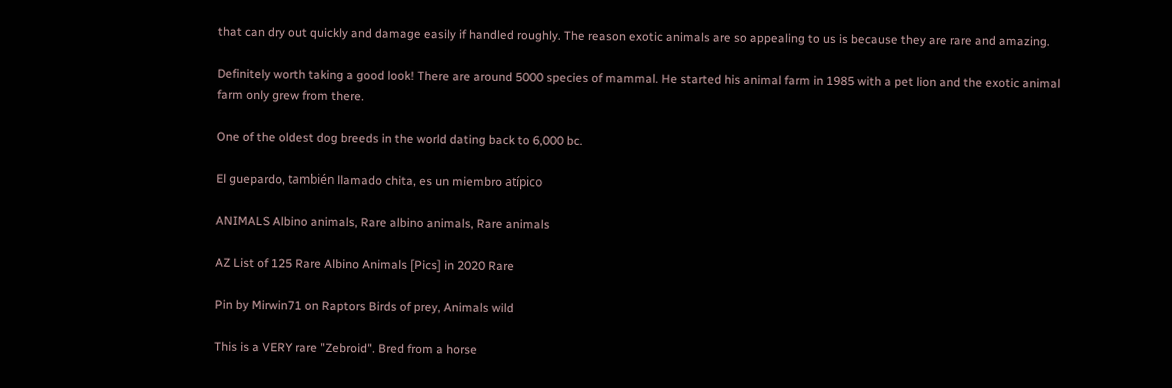that can dry out quickly and damage easily if handled roughly. The reason exotic animals are so appealing to us is because they are rare and amazing.

Definitely worth taking a good look! There are around 5000 species of mammal. He started his animal farm in 1985 with a pet lion and the exotic animal farm only grew from there.

One of the oldest dog breeds in the world dating back to 6,000 bc.

El guepardo, también llamado chita, es un miembro atípico

ANIMALS Albino animals, Rare albino animals, Rare animals

AZ List of 125 Rare Albino Animals [Pics] in 2020 Rare

Pin by Mirwin71 on Raptors Birds of prey, Animals wild

This is a VERY rare "Zebroid". Bred from a horse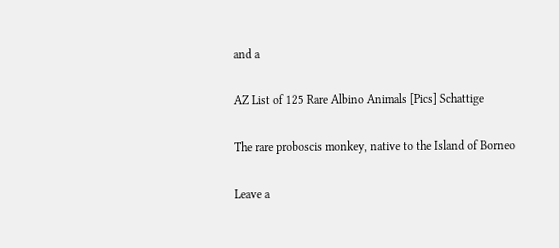and a

AZ List of 125 Rare Albino Animals [Pics] Schattige

The rare proboscis monkey, native to the Island of Borneo

Leave a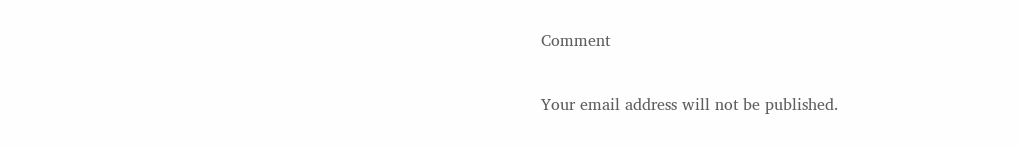Comment

Your email address will not be published.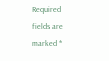Required fields are marked *